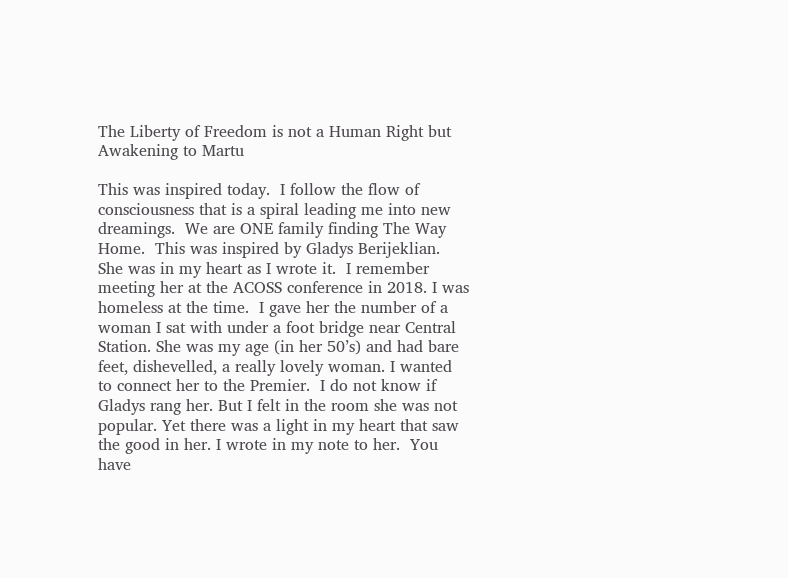The Liberty of Freedom is not a Human Right but Awakening to Martu

This was inspired today.  I follow the flow of consciousness that is a spiral leading me into new dreamings.  We are ONE family finding The Way Home.  This was inspired by Gladys Berijeklian.  She was in my heart as I wrote it.  I remember  meeting her at the ACOSS conference in 2018. I was homeless at the time.  I gave her the number of a woman I sat with under a foot bridge near Central Station. She was my age (in her 50’s) and had bare feet, dishevelled, a really lovely woman. I wanted to connect her to the Premier.  I do not know if Gladys rang her. But I felt in the room she was not popular. Yet there was a light in my heart that saw the good in her. I wrote in my note to her.  You have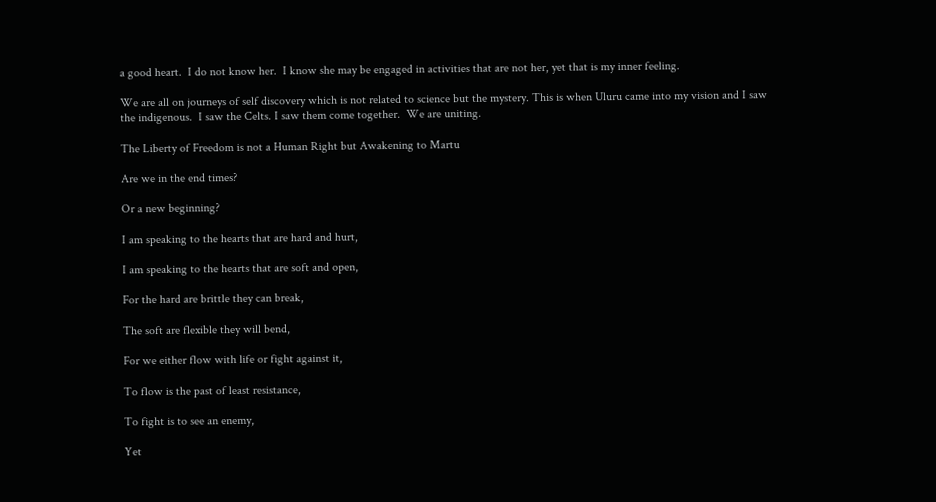a good heart.  I do not know her.  I know she may be engaged in activities that are not her, yet that is my inner feeling.

We are all on journeys of self discovery which is not related to science but the mystery. This is when Uluru came into my vision and I saw the indigenous.  I saw the Celts. I saw them come together.  We are uniting.

The Liberty of Freedom is not a Human Right but Awakening to Martu

Are we in the end times?

Or a new beginning?

I am speaking to the hearts that are hard and hurt,

I am speaking to the hearts that are soft and open,

For the hard are brittle they can break,

The soft are flexible they will bend,

For we either flow with life or fight against it,

To flow is the past of least resistance,

To fight is to see an enemy,

Yet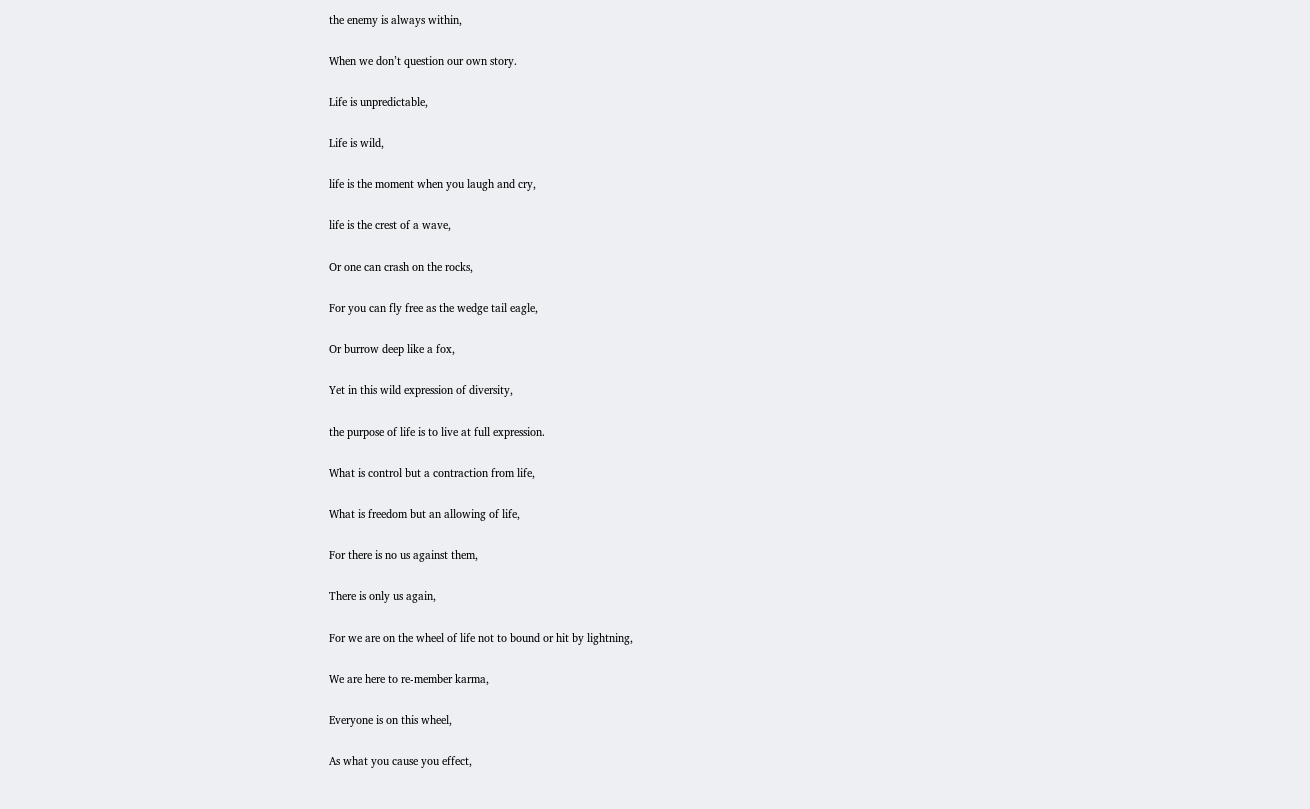the enemy is always within,

When we don’t question our own story.

Life is unpredictable,

Life is wild,

life is the moment when you laugh and cry,

life is the crest of a wave,

Or one can crash on the rocks,

For you can fly free as the wedge tail eagle,

Or burrow deep like a fox,

Yet in this wild expression of diversity,

the purpose of life is to live at full expression.

What is control but a contraction from life,

What is freedom but an allowing of life,

For there is no us against them,

There is only us again,

For we are on the wheel of life not to bound or hit by lightning,

We are here to re-member karma,

Everyone is on this wheel,

As what you cause you effect,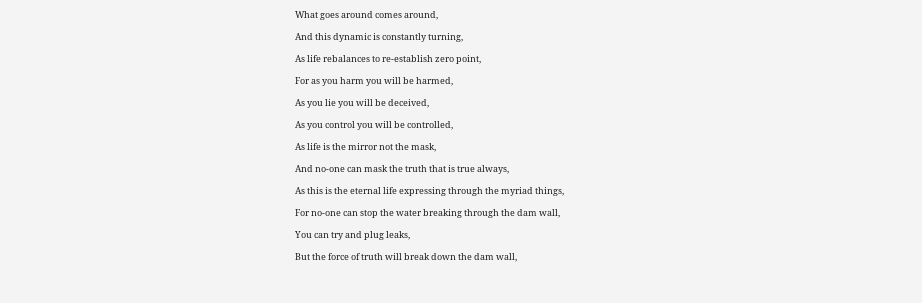What goes around comes around,

And this dynamic is constantly turning,

As life rebalances to re-establish zero point,

For as you harm you will be harmed,

As you lie you will be deceived,

As you control you will be controlled,

As life is the mirror not the mask,

And no-one can mask the truth that is true always,

As this is the eternal life expressing through the myriad things,

For no-one can stop the water breaking through the dam wall,

You can try and plug leaks,

But the force of truth will break down the dam wall,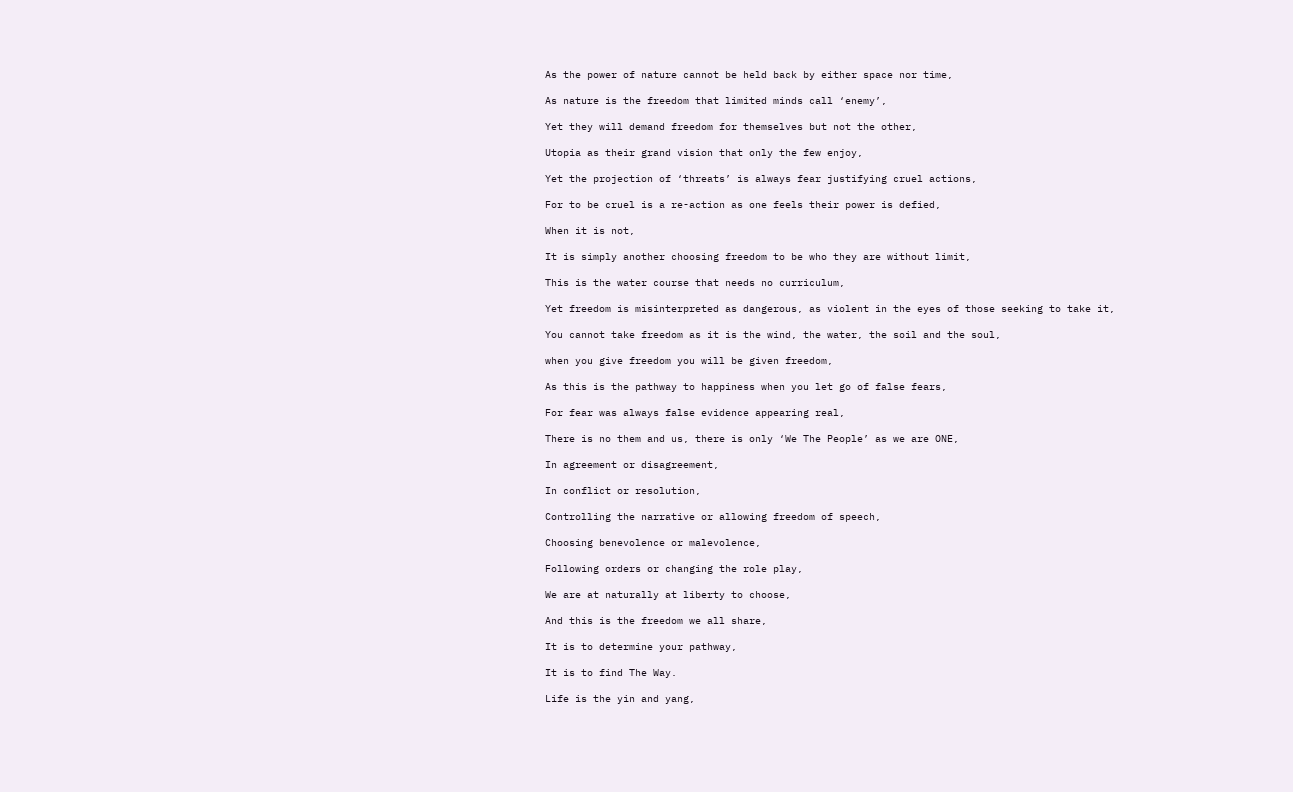As the power of nature cannot be held back by either space nor time,

As nature is the freedom that limited minds call ‘enemy’,

Yet they will demand freedom for themselves but not the other,

Utopia as their grand vision that only the few enjoy,

Yet the projection of ‘threats’ is always fear justifying cruel actions,

For to be cruel is a re-action as one feels their power is defied,

When it is not,

It is simply another choosing freedom to be who they are without limit,

This is the water course that needs no curriculum,

Yet freedom is misinterpreted as dangerous, as violent in the eyes of those seeking to take it,

You cannot take freedom as it is the wind, the water, the soil and the soul,

when you give freedom you will be given freedom,

As this is the pathway to happiness when you let go of false fears,

For fear was always false evidence appearing real,

There is no them and us, there is only ‘We The People’ as we are ONE,

In agreement or disagreement,

In conflict or resolution,

Controlling the narrative or allowing freedom of speech,

Choosing benevolence or malevolence,

Following orders or changing the role play,

We are at naturally at liberty to choose,

And this is the freedom we all share,

It is to determine your pathway,

It is to find The Way.

Life is the yin and yang,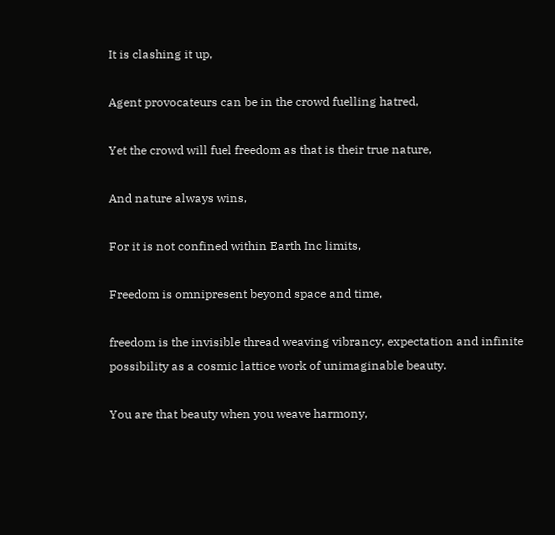It is clashing it up,

Agent provocateurs can be in the crowd fuelling hatred,

Yet the crowd will fuel freedom as that is their true nature,

And nature always wins,

For it is not confined within Earth Inc limits,

Freedom is omnipresent beyond space and time,

freedom is the invisible thread weaving vibrancy, expectation and infinite possibility as a cosmic lattice work of unimaginable beauty.

You are that beauty when you weave harmony,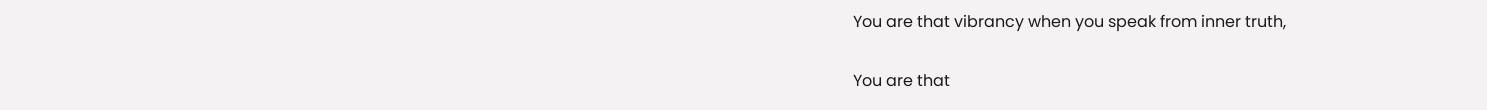You are that vibrancy when you speak from inner truth,

You are that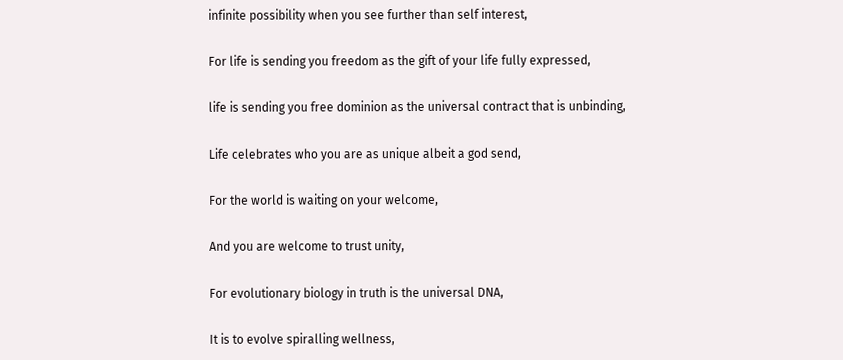infinite possibility when you see further than self interest,

For life is sending you freedom as the gift of your life fully expressed,

life is sending you free dominion as the universal contract that is unbinding,

Life celebrates who you are as unique albeit a god send,

For the world is waiting on your welcome,

And you are welcome to trust unity,

For evolutionary biology in truth is the universal DNA,

It is to evolve spiralling wellness,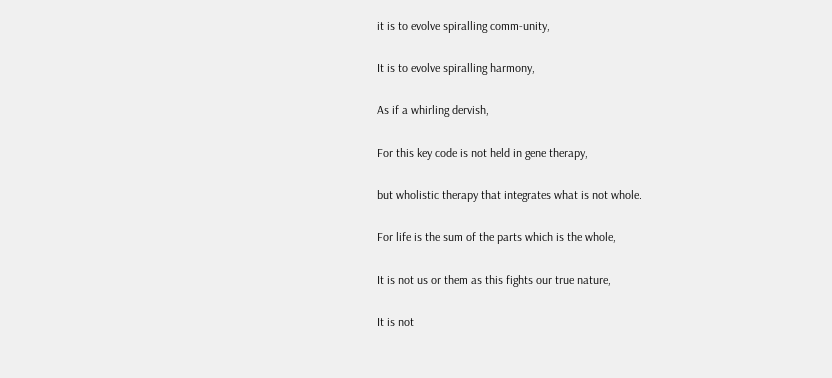it is to evolve spiralling comm-unity,

It is to evolve spiralling harmony,

As if a whirling dervish,

For this key code is not held in gene therapy,

but wholistic therapy that integrates what is not whole.

For life is the sum of the parts which is the whole,

It is not us or them as this fights our true nature,

It is not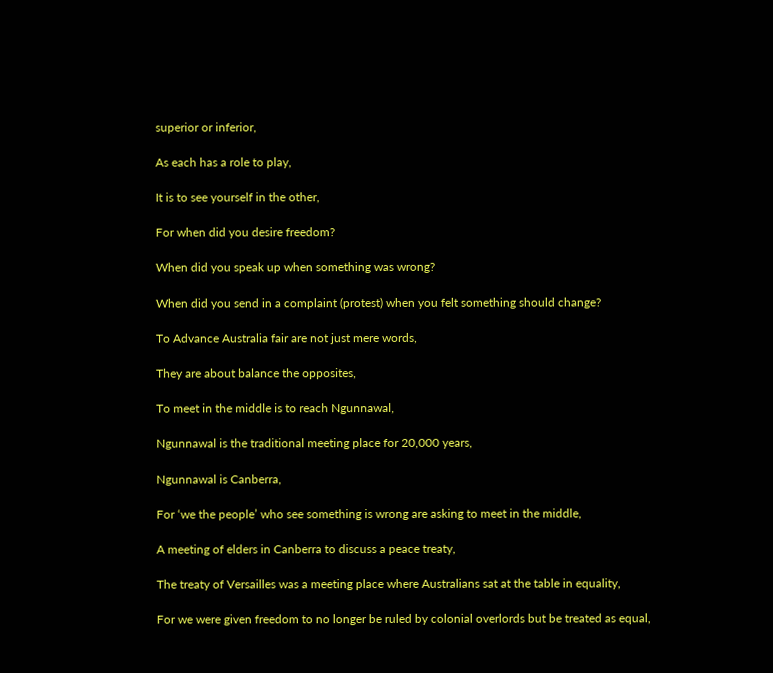superior or inferior,

As each has a role to play,

It is to see yourself in the other,

For when did you desire freedom?

When did you speak up when something was wrong?

When did you send in a complaint (protest) when you felt something should change?

To Advance Australia fair are not just mere words,

They are about balance the opposites,

To meet in the middle is to reach Ngunnawal,

Ngunnawal is the traditional meeting place for 20,000 years,

Ngunnawal is Canberra,

For ‘we the people’ who see something is wrong are asking to meet in the middle,

A meeting of elders in Canberra to discuss a peace treaty,

The treaty of Versailles was a meeting place where Australians sat at the table in equality,

For we were given freedom to no longer be ruled by colonial overlords but be treated as equal,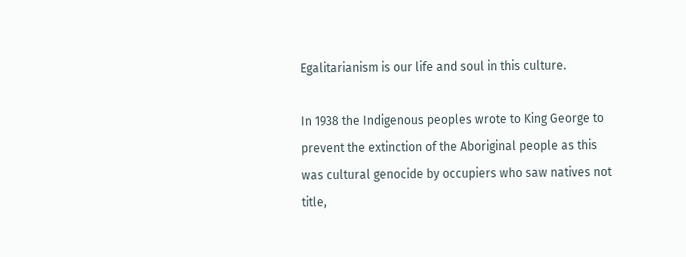Egalitarianism is our life and soul in this culture.

In 1938 the Indigenous peoples wrote to King George to prevent the extinction of the Aboriginal people as this was cultural genocide by occupiers who saw natives not title,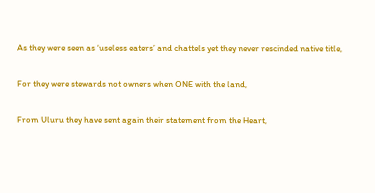As they were seen as ‘useless eaters’ and chattels yet they never rescinded native title,

For they were stewards not owners when ONE with the land,

From Uluru they have sent again their statement from the Heart,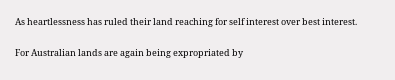As heartlessness has ruled their land reaching for self interest over best interest.

For Australian lands are again being expropriated by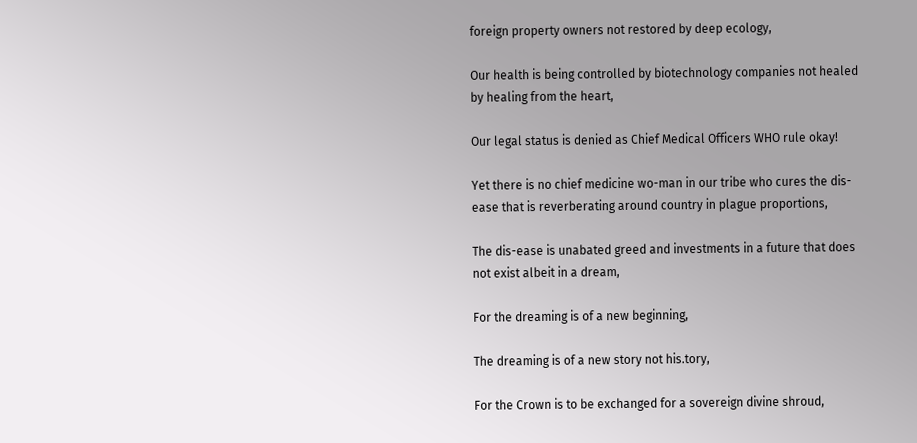foreign property owners not restored by deep ecology,

Our health is being controlled by biotechnology companies not healed by healing from the heart,

Our legal status is denied as Chief Medical Officers WHO rule okay!

Yet there is no chief medicine wo-man in our tribe who cures the dis-ease that is reverberating around country in plague proportions,

The dis-ease is unabated greed and investments in a future that does not exist albeit in a dream,

For the dreaming is of a new beginning,

The dreaming is of a new story not his.tory,

For the Crown is to be exchanged for a sovereign divine shroud,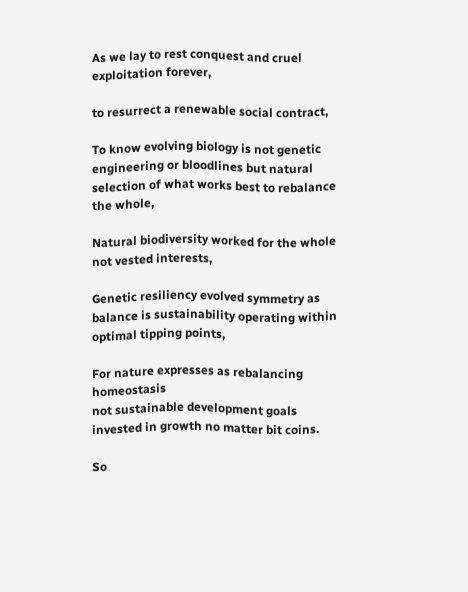As we lay to rest conquest and cruel exploitation forever,

to resurrect a renewable social contract,

To know evolving biology is not genetic engineering or bloodlines but natural selection of what works best to rebalance the whole,

Natural biodiversity worked for the whole not vested interests,

Genetic resiliency evolved symmetry as balance is sustainability operating within optimal tipping points,

For nature expresses as rebalancing homeostasis
not sustainable development goals invested in growth no matter bit coins.

So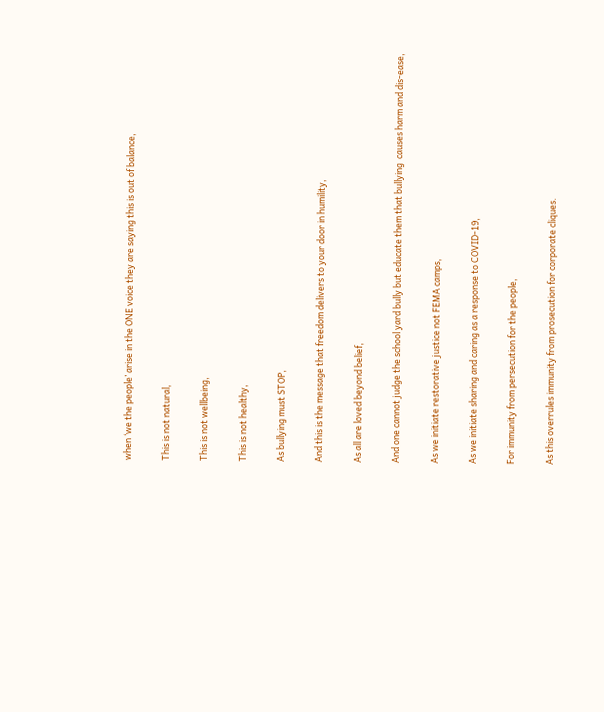when ‘we the people’ arise in the ONE voice they are saying this is out of balance,

This is not natural,

This is not wellbeing,

This is not healthy,

As bullying must STOP,

And this is the message that freedom delivers to your door in humility,

As all are loved beyond belief,

And one cannot judge the school yard bully but educate them that bullying  causes harm and dis-ease,

As we initiate restorative justice not FEMA camps,

As we initiate sharing and caring as a response to COVID-19,

For immunity from persecution for the people,

As this overrules immunity from prosecution for corporate cliques.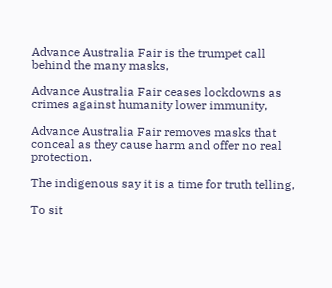Advance Australia Fair is the trumpet call behind the many masks,

Advance Australia Fair ceases lockdowns as crimes against humanity lower immunity,

Advance Australia Fair removes masks that conceal as they cause harm and offer no real protection.

The indigenous say it is a time for truth telling,

To sit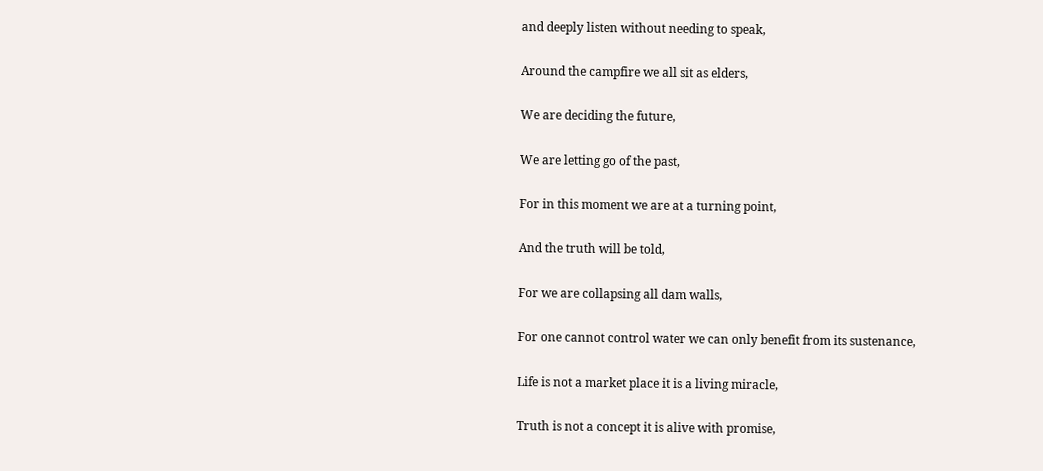and deeply listen without needing to speak,

Around the campfire we all sit as elders,

We are deciding the future,

We are letting go of the past,

For in this moment we are at a turning point,

And the truth will be told,

For we are collapsing all dam walls,

For one cannot control water we can only benefit from its sustenance,

Life is not a market place it is a living miracle,

Truth is not a concept it is alive with promise,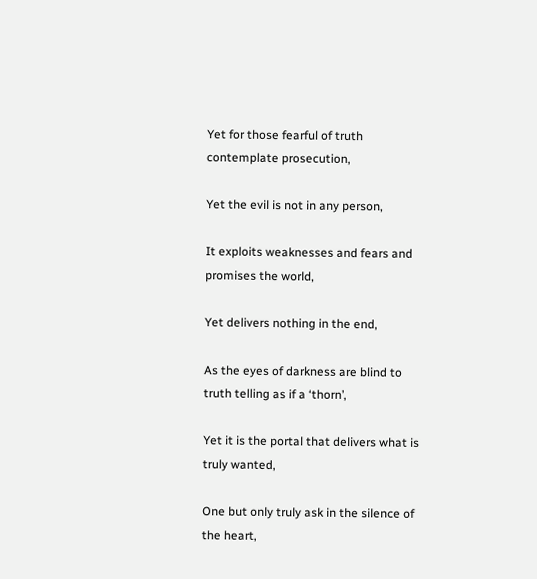Yet for those fearful of truth contemplate prosecution,

Yet the evil is not in any person,

It exploits weaknesses and fears and promises the world,

Yet delivers nothing in the end,

As the eyes of darkness are blind to truth telling as if a ‘thorn’,

Yet it is the portal that delivers what is truly wanted,

One but only truly ask in the silence of the heart,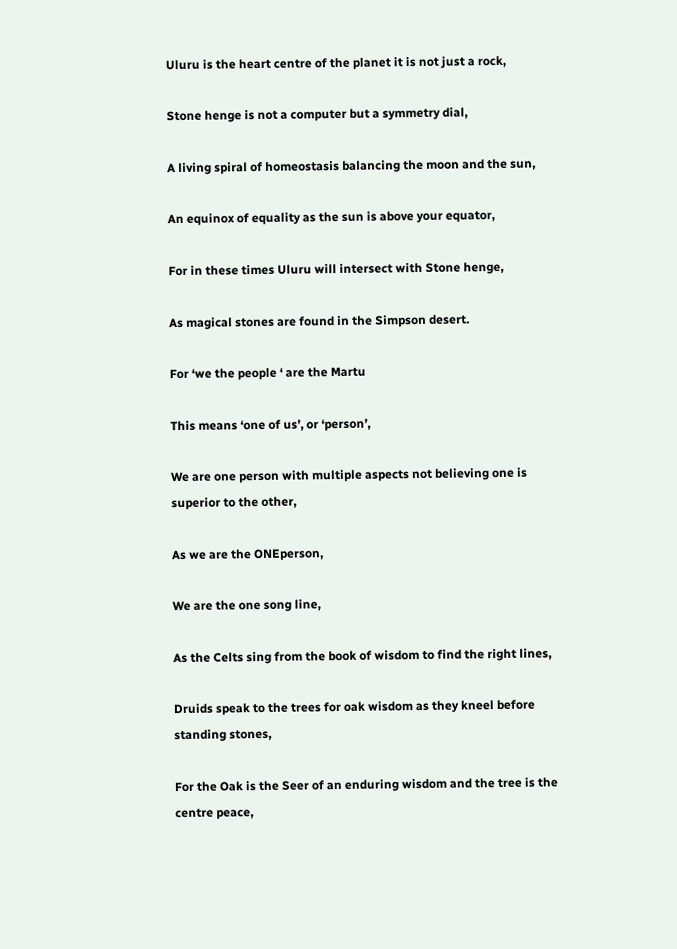Uluru is the heart centre of the planet it is not just a rock,

Stone henge is not a computer but a symmetry dial,

A living spiral of homeostasis balancing the moon and the sun,

An equinox of equality as the sun is above your equator,

For in these times Uluru will intersect with Stone henge,

As magical stones are found in the Simpson desert.

For ‘we the people ‘ are the Martu

This means ‘one of us’, or ‘person’,

We are one person with multiple aspects not believing one is superior to the other,

As we are the ONEperson,

We are the one song line,

As the Celts sing from the book of wisdom to find the right lines,

Druids speak to the trees for oak wisdom as they kneel before standing stones,

For the Oak is the Seer of an enduring wisdom and the tree is the centre peace,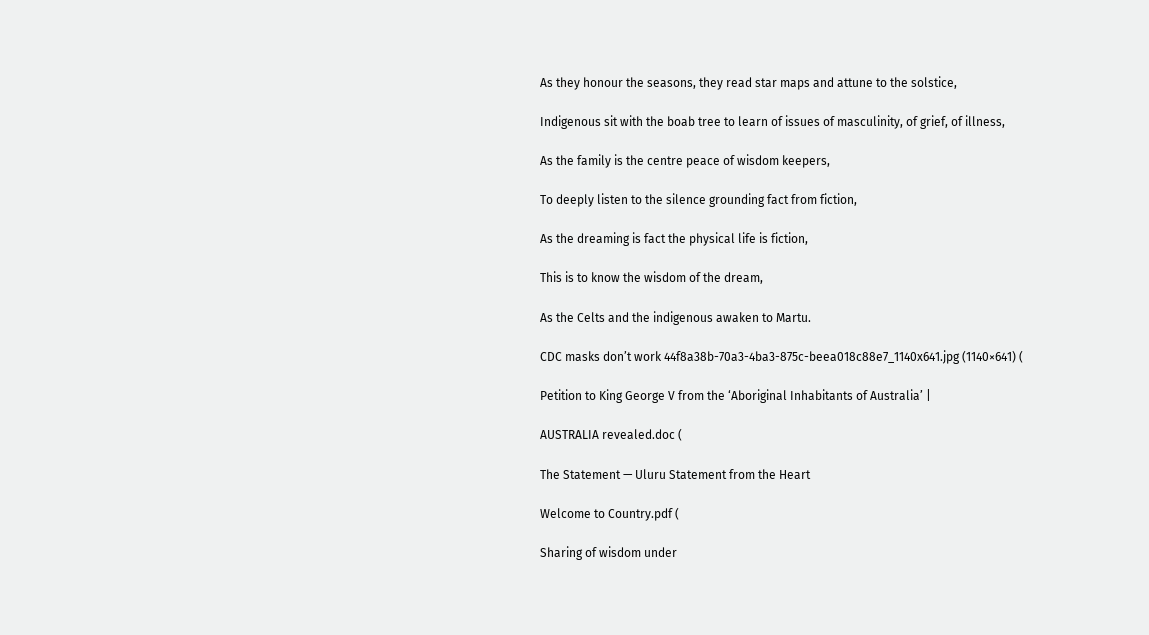As they honour the seasons, they read star maps and attune to the solstice,

Indigenous sit with the boab tree to learn of issues of masculinity, of grief, of illness,

As the family is the centre peace of wisdom keepers,

To deeply listen to the silence grounding fact from fiction,

As the dreaming is fact the physical life is fiction,

This is to know the wisdom of the dream,

As the Celts and the indigenous awaken to Martu.

CDC masks don’t work 44f8a38b-70a3-4ba3-875c-beea018c88e7_1140x641.jpg (1140×641) (

Petition to King George V from the ‘Aboriginal Inhabitants of Australia’ |

AUSTRALIA revealed.doc (

The Statement — Uluru Statement from the Heart

Welcome to Country.pdf (

Sharing of wisdom under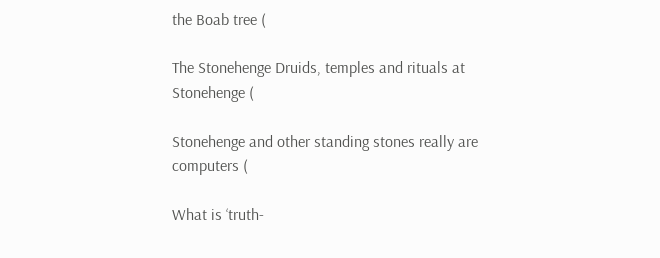the Boab tree (

The Stonehenge Druids, temples and rituals at Stonehenge (

Stonehenge and other standing stones really are computers (

What is ‘truth-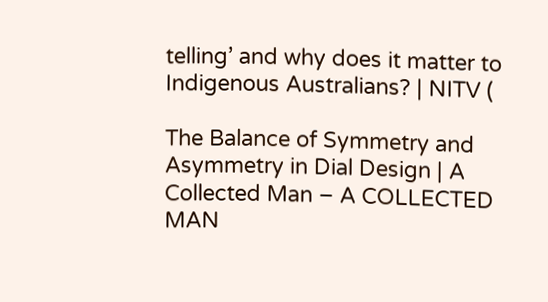telling’ and why does it matter to Indigenous Australians? | NITV (

The Balance of Symmetry and Asymmetry in Dial Design | A Collected Man – A COLLECTED MAN